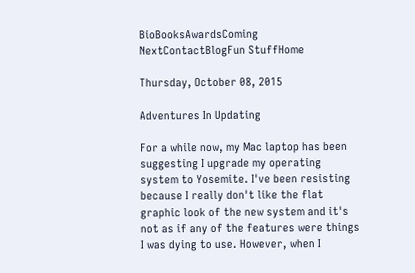BioBooksAwardsComing NextContactBlogFun StuffHome

Thursday, October 08, 2015

Adventures In Updating

For a while now, my Mac laptop has been suggesting I upgrade my operating system to Yosemite. I've been resisting because I really don't like the flat graphic look of the new system and it's not as if any of the features were things I was dying to use. However, when I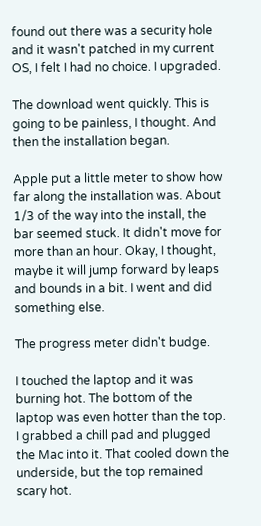found out there was a security hole and it wasn't patched in my current OS, I felt I had no choice. I upgraded.

The download went quickly. This is going to be painless, I thought. And then the installation began.

Apple put a little meter to show how far along the installation was. About 1/3 of the way into the install, the bar seemed stuck. It didn't move for more than an hour. Okay, I thought, maybe it will jump forward by leaps and bounds in a bit. I went and did something else.

The progress meter didn't budge.

I touched the laptop and it was burning hot. The bottom of the laptop was even hotter than the top. I grabbed a chill pad and plugged the Mac into it. That cooled down the underside, but the top remained scary hot.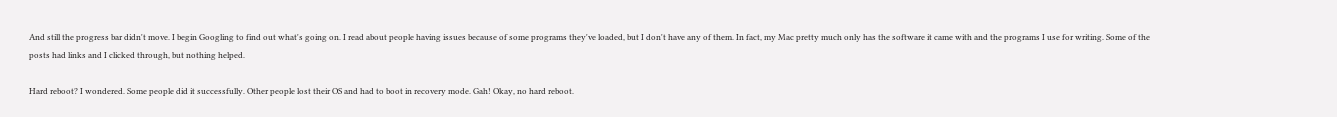And still the progress bar didn't move. I begin Googling to find out what's going on. I read about people having issues because of some programs they've loaded, but I don't have any of them. In fact, my Mac pretty much only has the software it came with and the programs I use for writing. Some of the posts had links and I clicked through, but nothing helped.

Hard reboot? I wondered. Some people did it successfully. Other people lost their OS and had to boot in recovery mode. Gah! Okay, no hard reboot.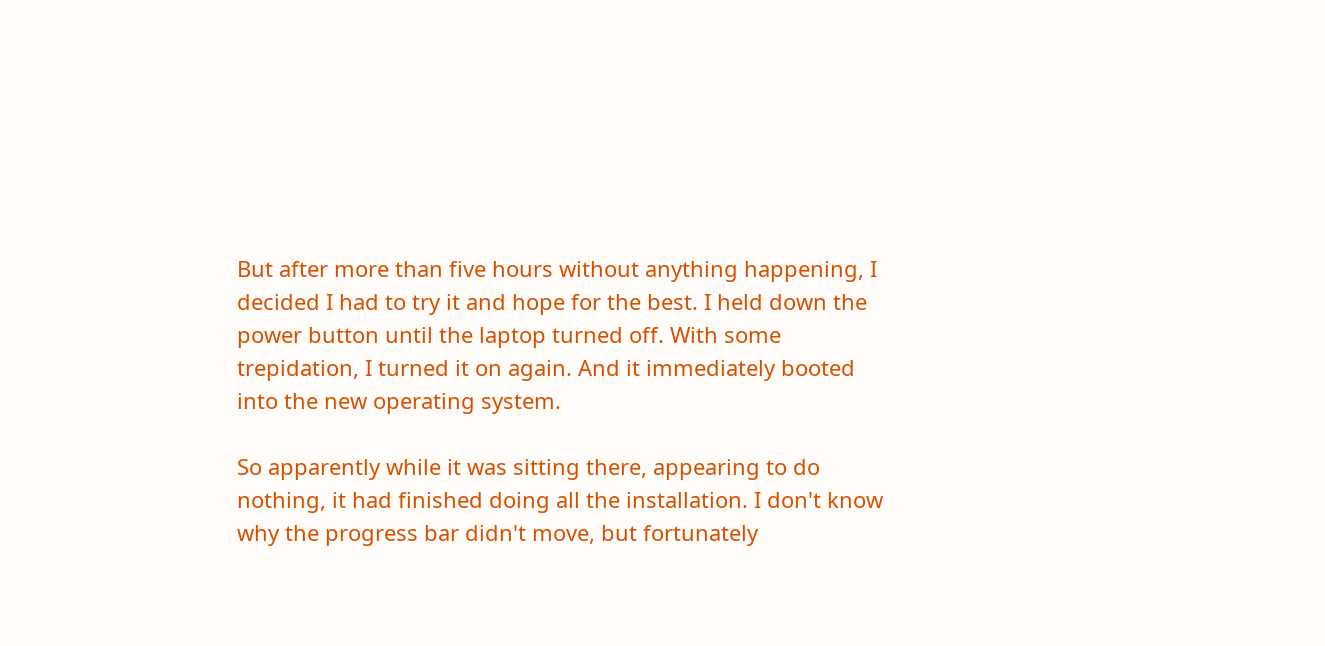But after more than five hours without anything happening, I decided I had to try it and hope for the best. I held down the power button until the laptop turned off. With some trepidation, I turned it on again. And it immediately booted into the new operating system.

So apparently while it was sitting there, appearing to do nothing, it had finished doing all the installation. I don't know why the progress bar didn't move, but fortunately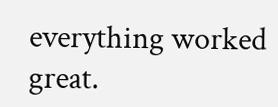everything worked great.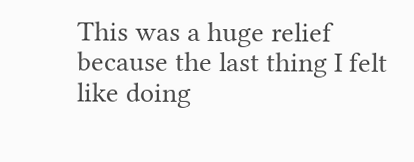This was a huge relief because the last thing I felt like doing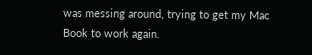was messing around, trying to get my Mac Book to work again.